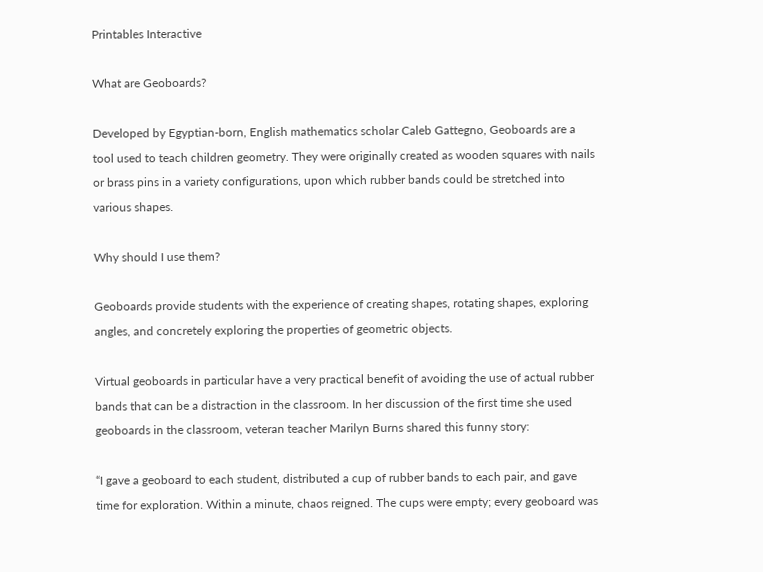Printables Interactive

What are Geoboards?

Developed by Egyptian-born, English mathematics scholar Caleb Gattegno, Geoboards are a tool used to teach children geometry. They were originally created as wooden squares with nails or brass pins in a variety configurations, upon which rubber bands could be stretched into various shapes.

Why should I use them?

Geoboards provide students with the experience of creating shapes, rotating shapes, exploring angles, and concretely exploring the properties of geometric objects.

Virtual geoboards in particular have a very practical benefit of avoiding the use of actual rubber bands that can be a distraction in the classroom. In her discussion of the first time she used geoboards in the classroom, veteran teacher Marilyn Burns shared this funny story:

“I gave a geoboard to each student, distributed a cup of rubber bands to each pair, and gave time for exploration. Within a minute, chaos reigned. The cups were empty; every geoboard was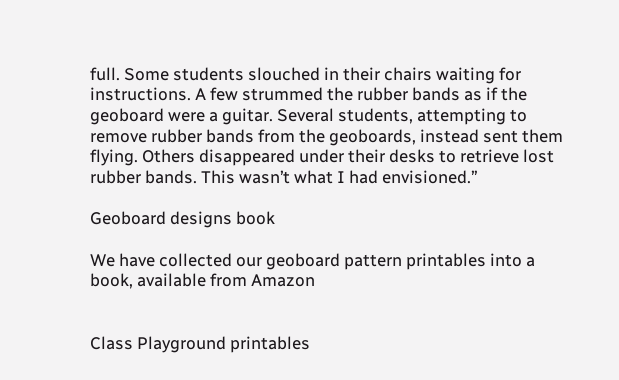full. Some students slouched in their chairs waiting for instructions. A few strummed the rubber bands as if the geoboard were a guitar. Several students, attempting to remove rubber bands from the geoboards, instead sent them flying. Others disappeared under their desks to retrieve lost rubber bands. This wasn’t what I had envisioned.”

Geoboard designs book

We have collected our geoboard pattern printables into a book, available from Amazon


Class Playground printables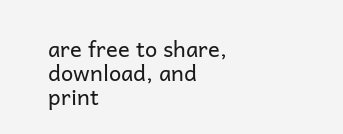are free to share, download, and print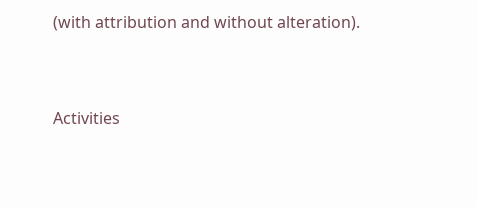(with attribution and without alteration).


Activities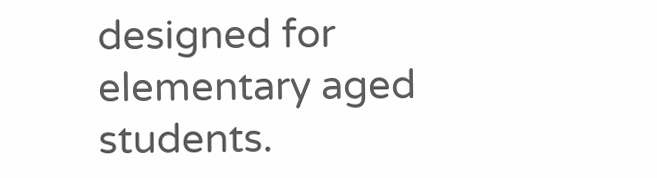designed for elementary aged students.